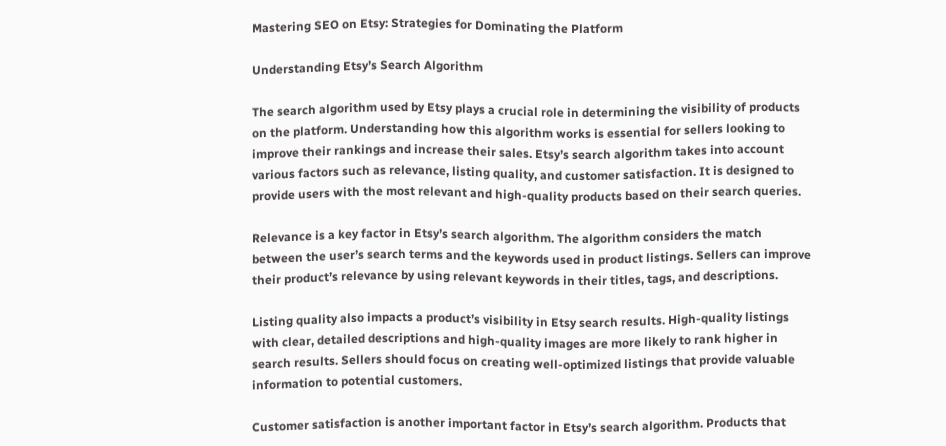Mastering SEO on Etsy: Strategies for Dominating the Platform

Understanding Etsy’s Search Algorithm

The search algorithm used by Etsy plays a crucial role in determining the visibility of products on the platform. Understanding how this algorithm works is essential for sellers looking to improve their rankings and increase their sales. Etsy’s search algorithm takes into account various factors such as relevance, listing quality, and customer satisfaction. It is designed to provide users with the most relevant and high-quality products based on their search queries.

Relevance is a key factor in Etsy’s search algorithm. The algorithm considers the match between the user’s search terms and the keywords used in product listings. Sellers can improve their product’s relevance by using relevant keywords in their titles, tags, and descriptions.

Listing quality also impacts a product’s visibility in Etsy search results. High-quality listings with clear, detailed descriptions and high-quality images are more likely to rank higher in search results. Sellers should focus on creating well-optimized listings that provide valuable information to potential customers.

Customer satisfaction is another important factor in Etsy’s search algorithm. Products that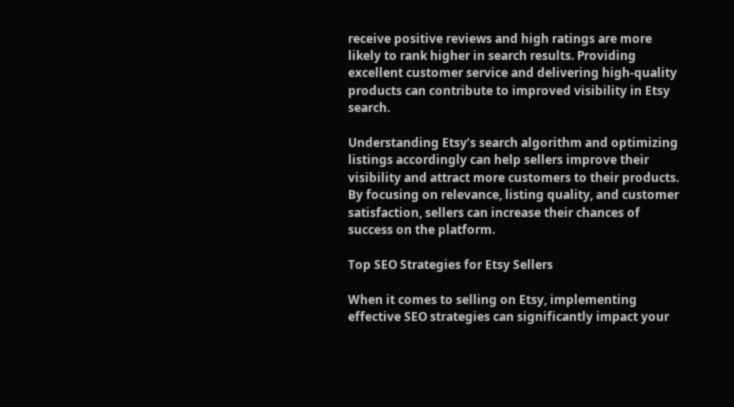receive positive reviews and high ratings are more likely to rank higher in search results. Providing excellent customer service and delivering high-quality products can contribute to improved visibility in Etsy search.

Understanding Etsy’s search algorithm and optimizing listings accordingly can help sellers improve their visibility and attract more customers to their products. By focusing on relevance, listing quality, and customer satisfaction, sellers can increase their chances of success on the platform.

Top SEO Strategies for Etsy Sellers

When it comes to selling on Etsy, implementing effective SEO strategies can significantly impact your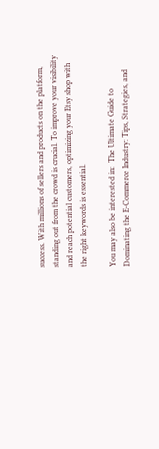success. With millions of sellers and products on the platform, standing out from the crowd is crucial. To improve your visibility and reach potential customers, optimizing your Etsy shop with the right keywords is essential.

You may also be interested in:  The Ultimate Guide to Dominating the E-Commerce Industry: Tips, Strategies, and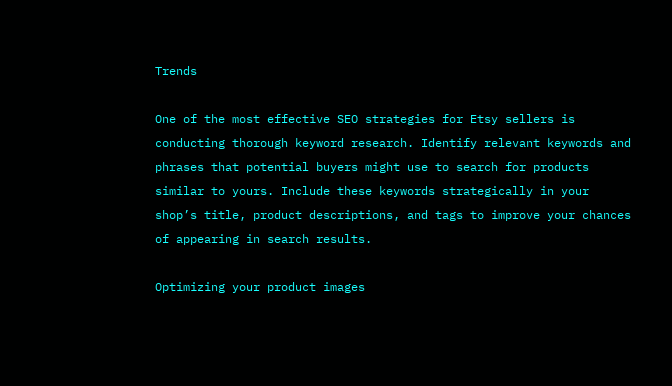Trends

One of the most effective SEO strategies for Etsy sellers is conducting thorough keyword research. Identify relevant keywords and phrases that potential buyers might use to search for products similar to yours. Include these keywords strategically in your shop’s title, product descriptions, and tags to improve your chances of appearing in search results.

Optimizing your product images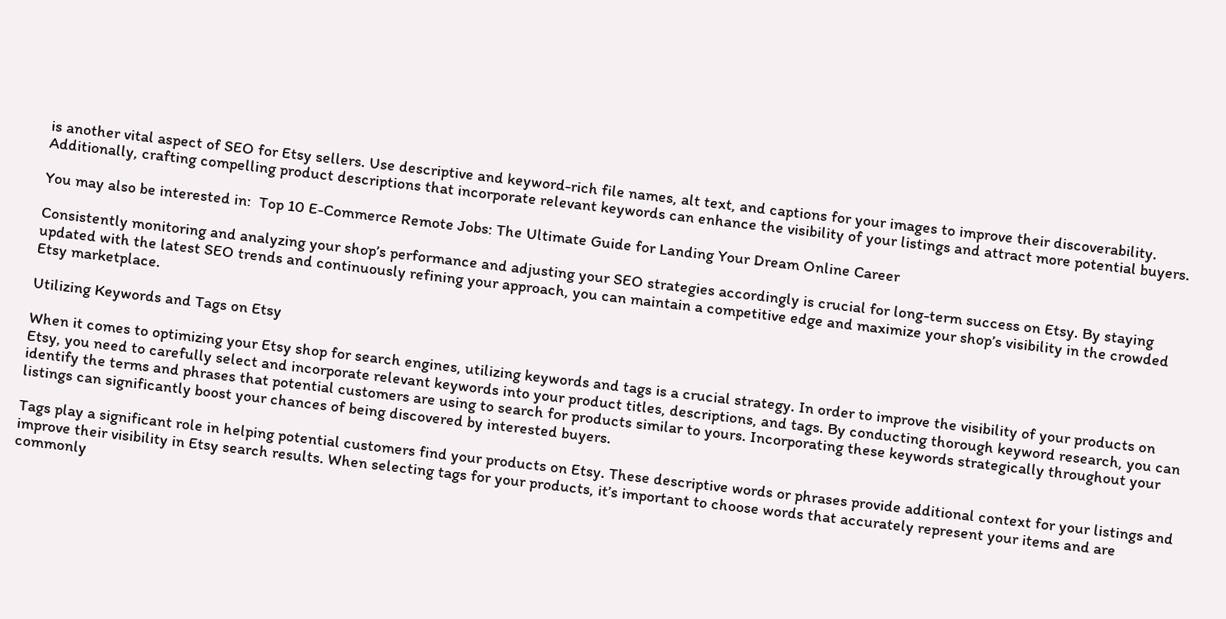is another vital aspect of SEO for Etsy sellers. Use descriptive and keyword-rich file names, alt text, and captions for your images to improve their discoverability. Additionally, crafting compelling product descriptions that incorporate relevant keywords can enhance the visibility of your listings and attract more potential buyers.

You may also be interested in:  Top 10 E-Commerce Remote Jobs: The Ultimate Guide for Landing Your Dream Online Career

Consistently monitoring and analyzing your shop’s performance and adjusting your SEO strategies accordingly is crucial for long-term success on Etsy. By staying updated with the latest SEO trends and continuously refining your approach, you can maintain a competitive edge and maximize your shop’s visibility in the crowded Etsy marketplace.

Utilizing Keywords and Tags on Etsy

When it comes to optimizing your Etsy shop for search engines, utilizing keywords and tags is a crucial strategy. In order to improve the visibility of your products on Etsy, you need to carefully select and incorporate relevant keywords into your product titles, descriptions, and tags. By conducting thorough keyword research, you can identify the terms and phrases that potential customers are using to search for products similar to yours. Incorporating these keywords strategically throughout your listings can significantly boost your chances of being discovered by interested buyers.

Tags play a significant role in helping potential customers find your products on Etsy. These descriptive words or phrases provide additional context for your listings and improve their visibility in Etsy search results. When selecting tags for your products, it’s important to choose words that accurately represent your items and are commonly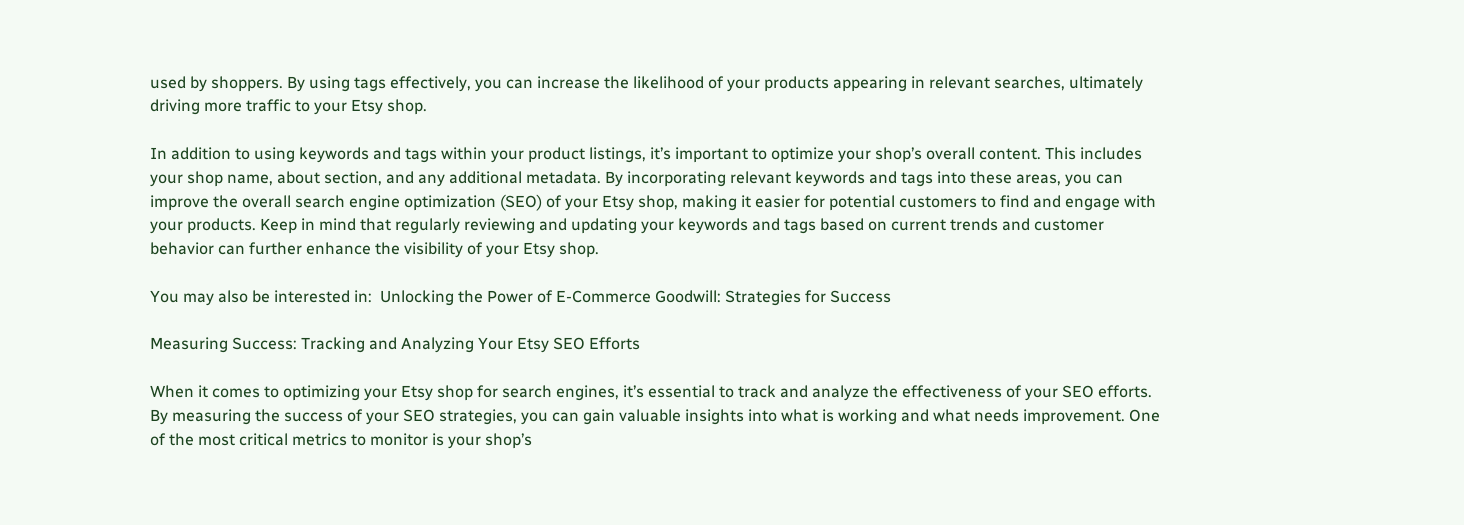used by shoppers. By using tags effectively, you can increase the likelihood of your products appearing in relevant searches, ultimately driving more traffic to your Etsy shop.

In addition to using keywords and tags within your product listings, it’s important to optimize your shop’s overall content. This includes your shop name, about section, and any additional metadata. By incorporating relevant keywords and tags into these areas, you can improve the overall search engine optimization (SEO) of your Etsy shop, making it easier for potential customers to find and engage with your products. Keep in mind that regularly reviewing and updating your keywords and tags based on current trends and customer behavior can further enhance the visibility of your Etsy shop.

You may also be interested in:  Unlocking the Power of E-Commerce Goodwill: Strategies for Success

Measuring Success: Tracking and Analyzing Your Etsy SEO Efforts

When it comes to optimizing your Etsy shop for search engines, it’s essential to track and analyze the effectiveness of your SEO efforts. By measuring the success of your SEO strategies, you can gain valuable insights into what is working and what needs improvement. One of the most critical metrics to monitor is your shop’s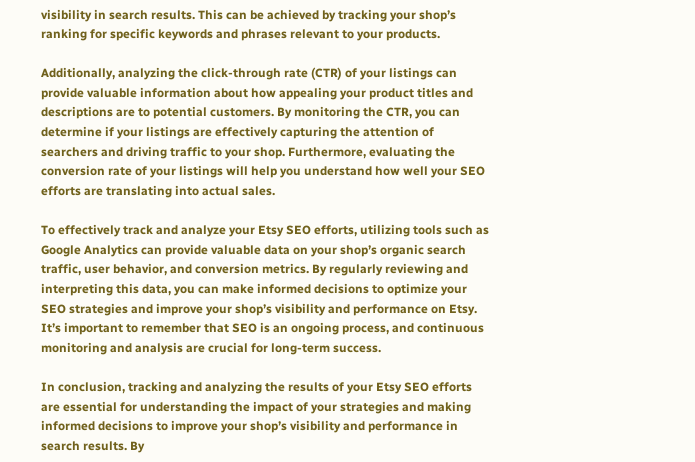visibility in search results. This can be achieved by tracking your shop’s ranking for specific keywords and phrases relevant to your products.

Additionally, analyzing the click-through rate (CTR) of your listings can provide valuable information about how appealing your product titles and descriptions are to potential customers. By monitoring the CTR, you can determine if your listings are effectively capturing the attention of searchers and driving traffic to your shop. Furthermore, evaluating the conversion rate of your listings will help you understand how well your SEO efforts are translating into actual sales.

To effectively track and analyze your Etsy SEO efforts, utilizing tools such as Google Analytics can provide valuable data on your shop’s organic search traffic, user behavior, and conversion metrics. By regularly reviewing and interpreting this data, you can make informed decisions to optimize your SEO strategies and improve your shop’s visibility and performance on Etsy. It’s important to remember that SEO is an ongoing process, and continuous monitoring and analysis are crucial for long-term success.

In conclusion, tracking and analyzing the results of your Etsy SEO efforts are essential for understanding the impact of your strategies and making informed decisions to improve your shop’s visibility and performance in search results. By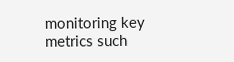monitoring key metrics such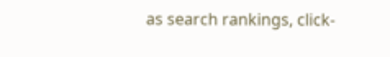as search rankings, click-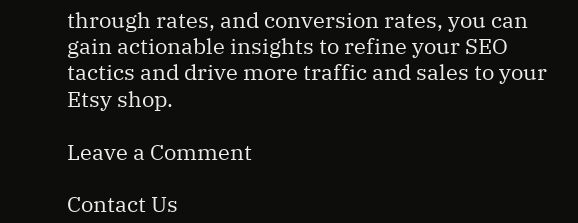through rates, and conversion rates, you can gain actionable insights to refine your SEO tactics and drive more traffic and sales to your Etsy shop.

Leave a Comment

Contact Us